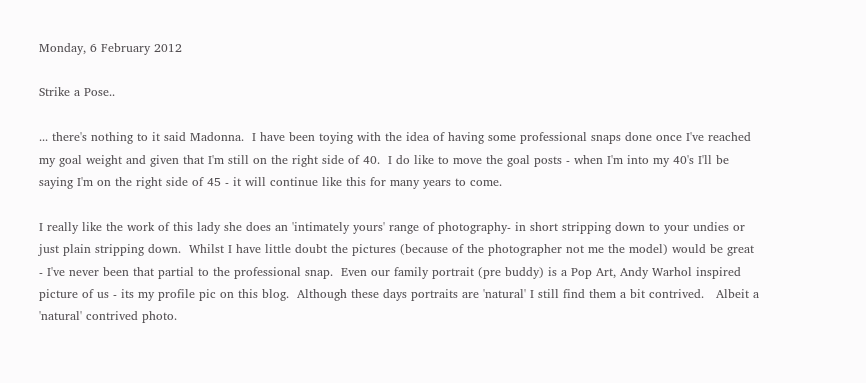Monday, 6 February 2012

Strike a Pose..

... there's nothing to it said Madonna.  I have been toying with the idea of having some professional snaps done once I've reached my goal weight and given that I'm still on the right side of 40.  I do like to move the goal posts - when I'm into my 40's I'll be saying I'm on the right side of 45 - it will continue like this for many years to come.

I really like the work of this lady she does an 'intimately yours' range of photography- in short stripping down to your undies or just plain stripping down.  Whilst I have little doubt the pictures (because of the photographer not me the model) would be great - I've never been that partial to the professional snap.  Even our family portrait (pre buddy) is a Pop Art, Andy Warhol inspired picture of us - its my profile pic on this blog.  Although these days portraits are 'natural' I still find them a bit contrived.   Albeit a 'natural' contrived photo.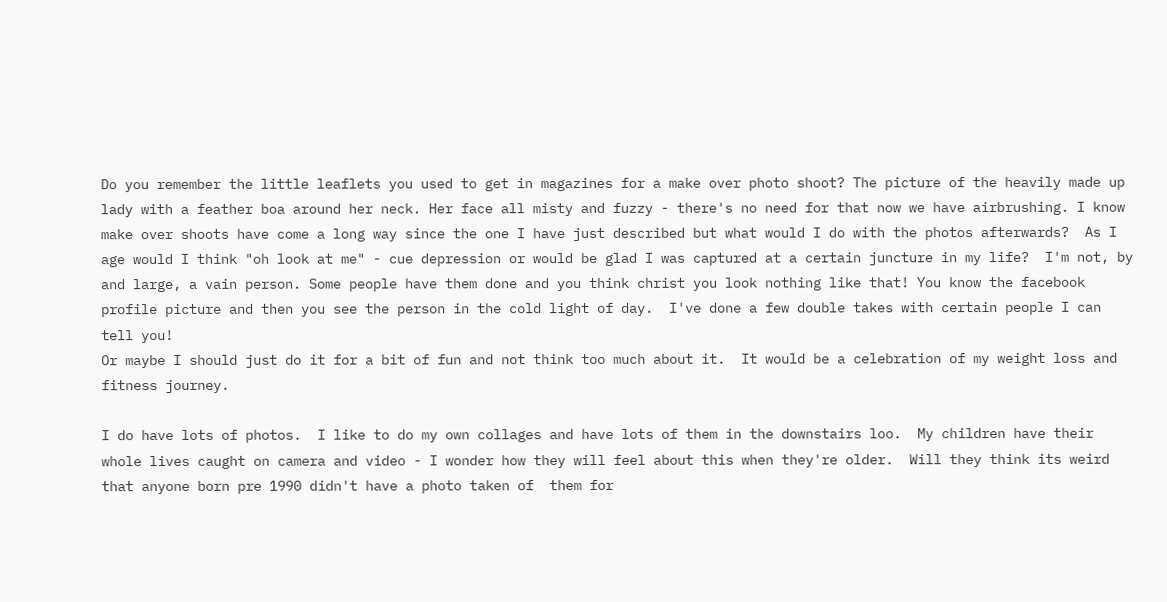Do you remember the little leaflets you used to get in magazines for a make over photo shoot? The picture of the heavily made up lady with a feather boa around her neck. Her face all misty and fuzzy - there's no need for that now we have airbrushing. I know make over shoots have come a long way since the one I have just described but what would I do with the photos afterwards?  As I age would I think "oh look at me" - cue depression or would be glad I was captured at a certain juncture in my life?  I'm not, by and large, a vain person. Some people have them done and you think christ you look nothing like that! You know the facebook profile picture and then you see the person in the cold light of day.  I've done a few double takes with certain people I can tell you!
Or maybe I should just do it for a bit of fun and not think too much about it.  It would be a celebration of my weight loss and fitness journey.

I do have lots of photos.  I like to do my own collages and have lots of them in the downstairs loo.  My children have their whole lives caught on camera and video - I wonder how they will feel about this when they're older.  Will they think its weird that anyone born pre 1990 didn't have a photo taken of  them for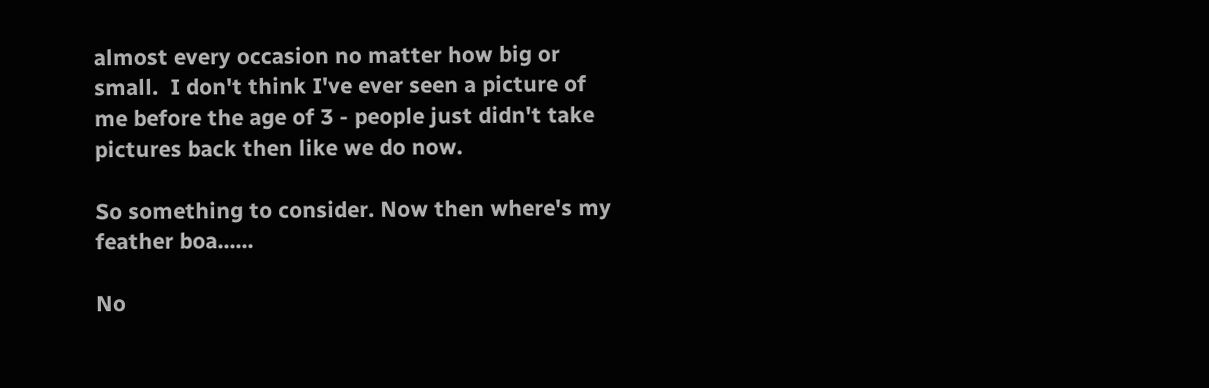almost every occasion no matter how big or small.  I don't think I've ever seen a picture of me before the age of 3 - people just didn't take pictures back then like we do now.

So something to consider. Now then where's my feather boa......

No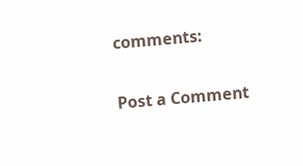comments:

Post a Comment